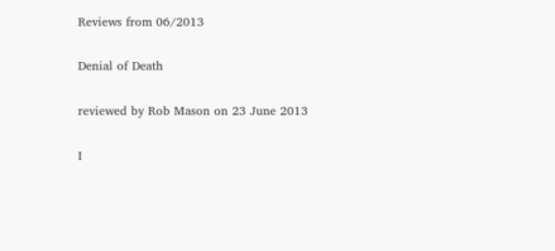Reviews from 06/2013

Denial of Death

reviewed by Rob Mason on 23 June 2013

I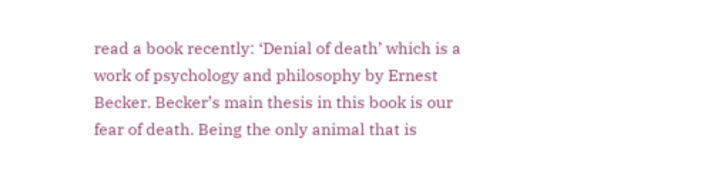read a book recently: ‘Denial of death’ which is a work of psychology and philosophy by Ernest Becker. Becker’s main thesis in this book is our fear of death. Being the only animal that is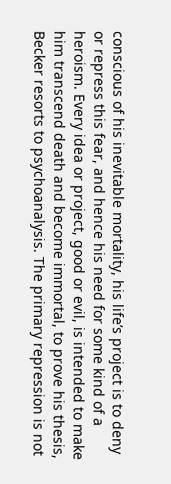conscious of his inevitable mortality, his life’s project is to deny or repress this fear, and hence his need for some kind of a heroism. Every idea or project, good or evil, is intended to make him transcend death and become immortal, to prove his thesis, Becker resorts to psychoanalysis. The primary repression is not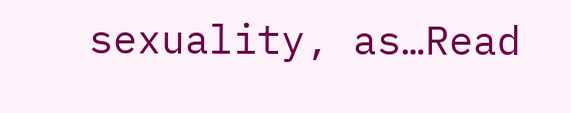sexuality, as…Read